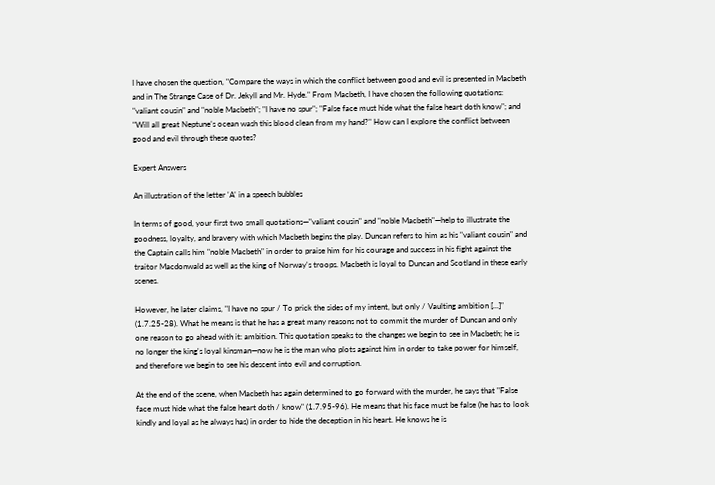I have chosen the question, "Compare the ways in which the conflict between good and evil is presented in Macbeth and in The Strange Case of Dr. Jekyll and Mr. Hyde." From Macbeth, I have chosen the following quotations: "valiant cousin" and "noble Macbeth"; "I have no spur"; "False face must hide what the false heart doth know"; and "Will all great Neptune’s ocean wash this blood clean from my hand?" How can I explore the conflict between good and evil through these quotes?

Expert Answers

An illustration of the letter 'A' in a speech bubbles

In terms of good, your first two small quotations—"valiant cousin" and "noble Macbeth"—help to illustrate the goodness, loyalty, and bravery with which Macbeth begins the play. Duncan refers to him as his "valiant cousin" and the Captain calls him "noble Macbeth" in order to praise him for his courage and success in his fight against the traitor Macdonwald as well as the king of Norway's troops. Macbeth is loyal to Duncan and Scotland in these early scenes.

However, he later claims, "I have no spur / To prick the sides of my intent, but only / Vaulting ambition [...]" (1.7.25-28). What he means is that he has a great many reasons not to commit the murder of Duncan and only one reason to go ahead with it: ambition. This quotation speaks to the changes we begin to see in Macbeth; he is no longer the king's loyal kinsman—now he is the man who plots against him in order to take power for himself, and therefore we begin to see his descent into evil and corruption.

At the end of the scene, when Macbeth has again determined to go forward with the murder, he says that "False face must hide what the false heart doth / know" (1.7.95-96). He means that his face must be false (he has to look kindly and loyal as he always has) in order to hide the deception in his heart. He knows he is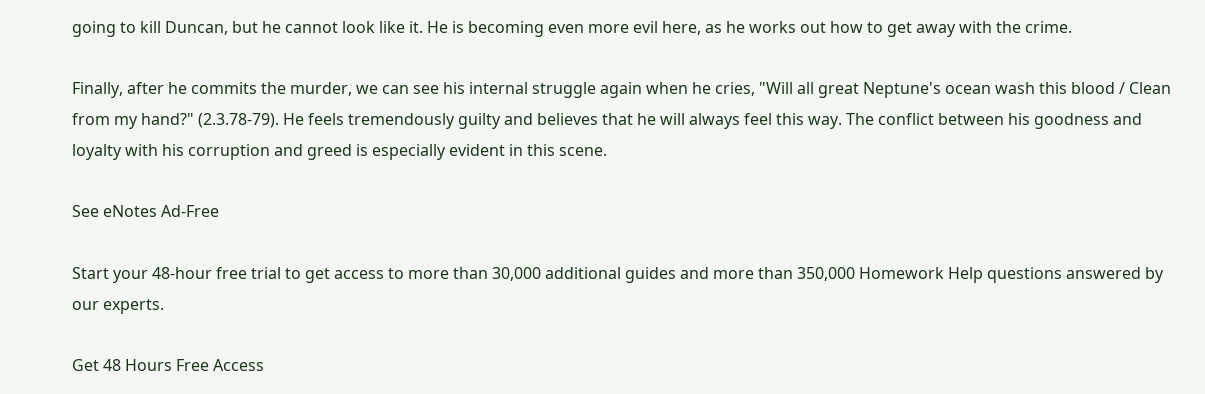going to kill Duncan, but he cannot look like it. He is becoming even more evil here, as he works out how to get away with the crime.

Finally, after he commits the murder, we can see his internal struggle again when he cries, "Will all great Neptune's ocean wash this blood / Clean from my hand?" (2.3.78-79). He feels tremendously guilty and believes that he will always feel this way. The conflict between his goodness and loyalty with his corruption and greed is especially evident in this scene.

See eNotes Ad-Free

Start your 48-hour free trial to get access to more than 30,000 additional guides and more than 350,000 Homework Help questions answered by our experts.

Get 48 Hours Free Access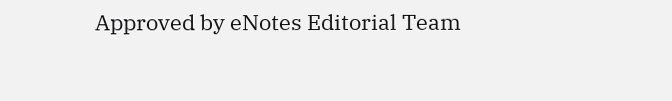Approved by eNotes Editorial Team